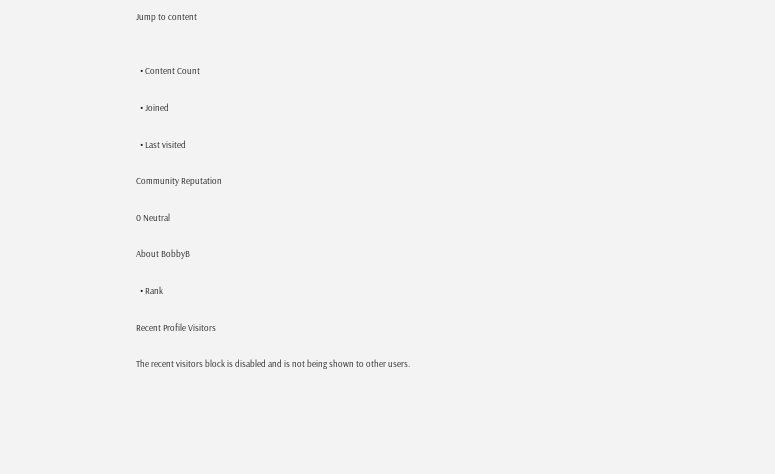Jump to content


  • Content Count

  • Joined

  • Last visited

Community Reputation

0 Neutral

About BobbyB

  • Rank

Recent Profile Visitors

The recent visitors block is disabled and is not being shown to other users.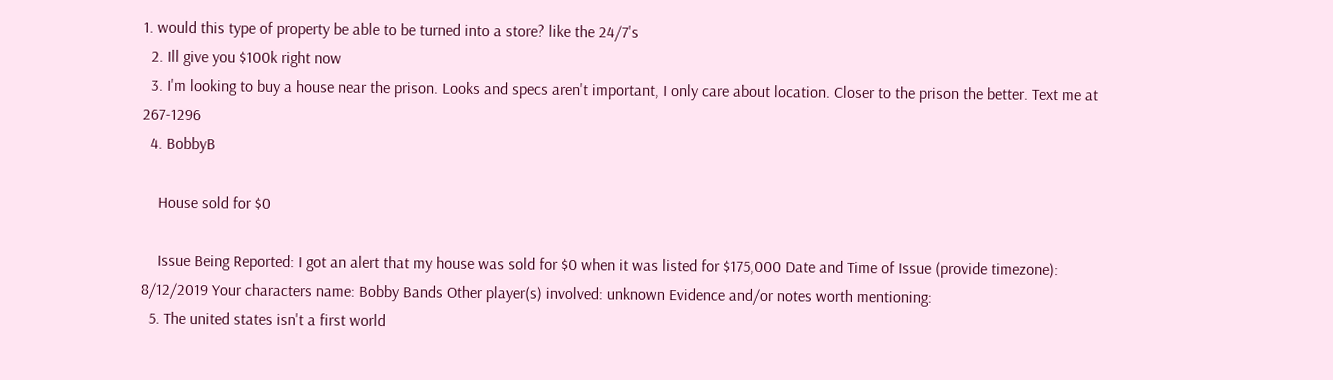1. would this type of property be able to be turned into a store? like the 24/7's
  2. Ill give you $100k right now
  3. I'm looking to buy a house near the prison. Looks and specs aren't important, I only care about location. Closer to the prison the better. Text me at 267-1296
  4. BobbyB

    House sold for $0

    Issue Being Reported: I got an alert that my house was sold for $0 when it was listed for $175,000 Date and Time of Issue (provide timezone): 8/12/2019 Your characters name: Bobby Bands Other player(s) involved: unknown Evidence and/or notes worth mentioning:
  5. The united states isn't a first world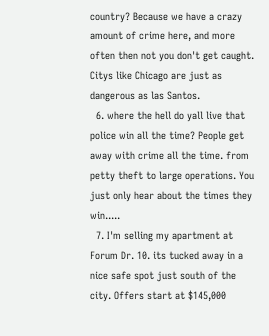country? Because we have a crazy amount of crime here, and more often then not you don't get caught. Citys like Chicago are just as dangerous as las Santos.
  6. where the hell do yall live that police win all the time? People get away with crime all the time. from petty theft to large operations. You just only hear about the times they win.....
  7. I'm selling my apartment at Forum Dr. 10. its tucked away in a nice safe spot just south of the city. Offers start at $145,000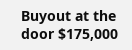Buyout at the door $175,000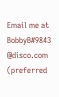Email me at BobbyB#9843 @disco.com (preferred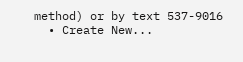method) or by text 537-9016
  • Create New...